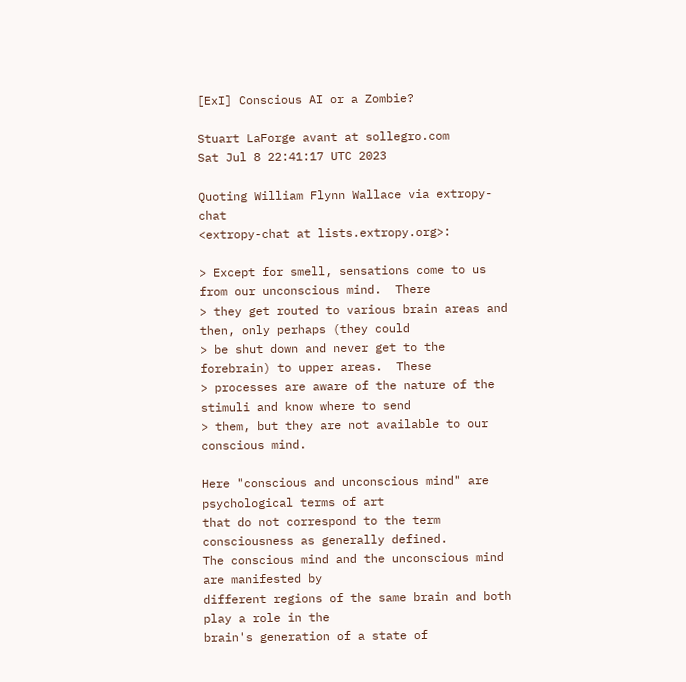[ExI] Conscious AI or a Zombie?

Stuart LaForge avant at sollegro.com
Sat Jul 8 22:41:17 UTC 2023

Quoting William Flynn Wallace via extropy-chat
<extropy-chat at lists.extropy.org>:

> Except for smell, sensations come to us from our unconscious mind.  There
> they get routed to various brain areas and then, only perhaps (they could
> be shut down and never get to the forebrain) to upper areas.  These
> processes are aware of the nature of the stimuli and know where to send
> them, but they are not available to our conscious mind.

Here "conscious and unconscious mind" are psychological terms of art
that do not correspond to the term consciousness as generally defined.
The conscious mind and the unconscious mind are manifested by
different regions of the same brain and both play a role in the
brain's generation of a state of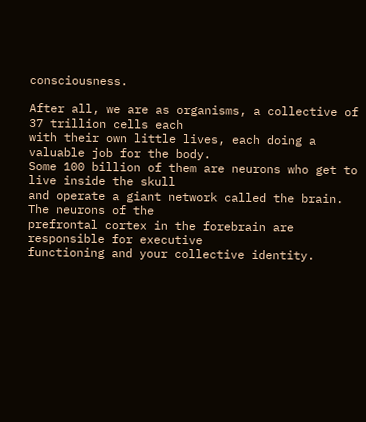consciousness.

After all, we are as organisms, a collective of 37 trillion cells each
with their own little lives, each doing a valuable job for the body.
Some 100 billion of them are neurons who get to live inside the skull
and operate a giant network called the brain. The neurons of the
prefrontal cortex in the forebrain are responsible for executive
functioning and your collective identity.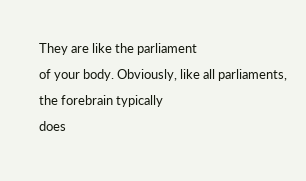They are like the parliament
of your body. Obviously, like all parliaments, the forebrain typically
does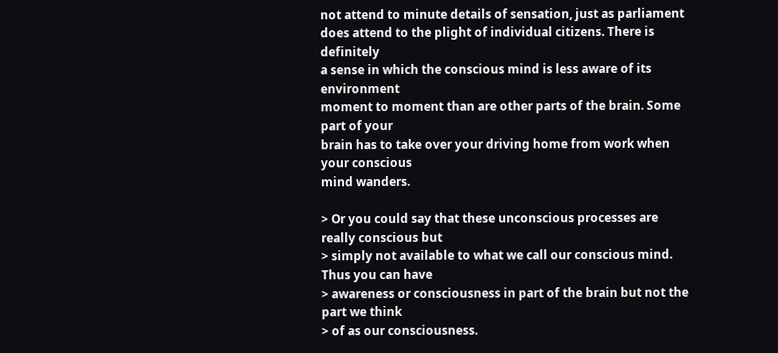not attend to minute details of sensation, just as parliament
does attend to the plight of individual citizens. There is definitely
a sense in which the conscious mind is less aware of its environment
moment to moment than are other parts of the brain. Some part of your
brain has to take over your driving home from work when your conscious
mind wanders.

> Or you could say that these unconscious processes are really conscious but
> simply not available to what we call our conscious mind.  Thus you can have
> awareness or consciousness in part of the brain but not the part we think
> of as our consciousness.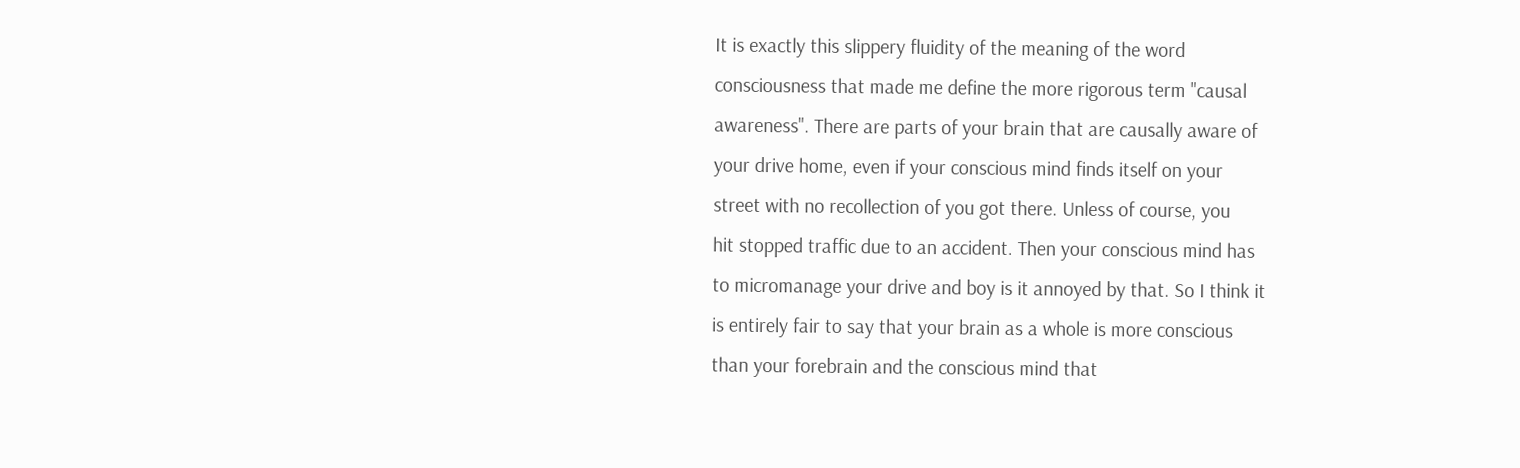It is exactly this slippery fluidity of the meaning of the word
consciousness that made me define the more rigorous term "causal
awareness". There are parts of your brain that are causally aware of
your drive home, even if your conscious mind finds itself on your
street with no recollection of you got there. Unless of course, you
hit stopped traffic due to an accident. Then your conscious mind has
to micromanage your drive and boy is it annoyed by that. So I think it
is entirely fair to say that your brain as a whole is more conscious
than your forebrain and the conscious mind that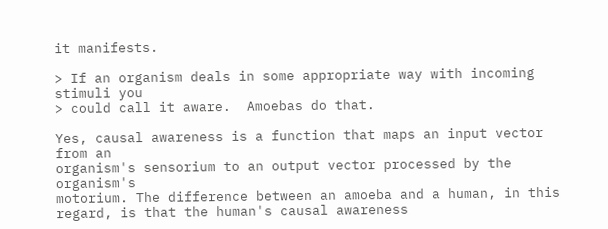it manifests.

> If an organism deals in some appropriate way with incoming stimuli you
> could call it aware.  Amoebas do that.

Yes, causal awareness is a function that maps an input vector from an
organism's sensorium to an output vector processed by the organism's
motorium. The difference between an amoeba and a human, in this
regard, is that the human's causal awareness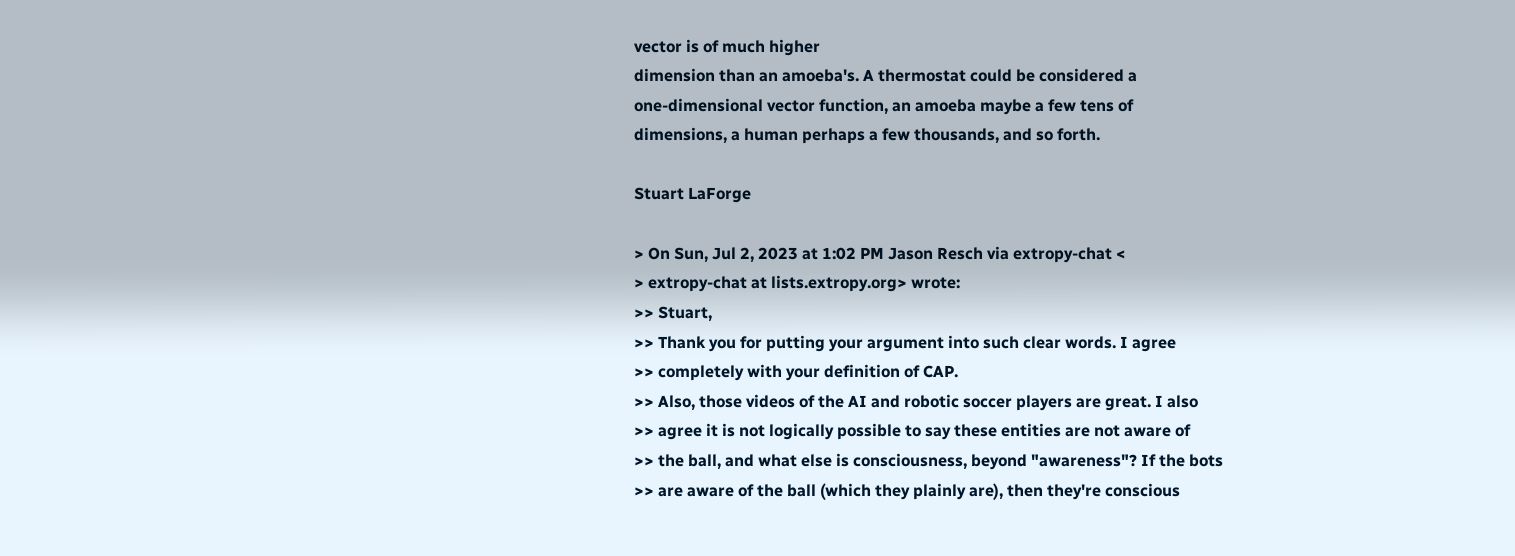vector is of much higher
dimension than an amoeba's. A thermostat could be considered a
one-dimensional vector function, an amoeba maybe a few tens of
dimensions, a human perhaps a few thousands, and so forth.

Stuart LaForge

> On Sun, Jul 2, 2023 at 1:02 PM Jason Resch via extropy-chat <
> extropy-chat at lists.extropy.org> wrote:
>> Stuart,
>> Thank you for putting your argument into such clear words. I agree
>> completely with your definition of CAP.
>> Also, those videos of the AI and robotic soccer players are great. I also
>> agree it is not logically possible to say these entities are not aware of
>> the ball, and what else is consciousness, beyond "awareness"? If the bots
>> are aware of the ball (which they plainly are), then they're conscious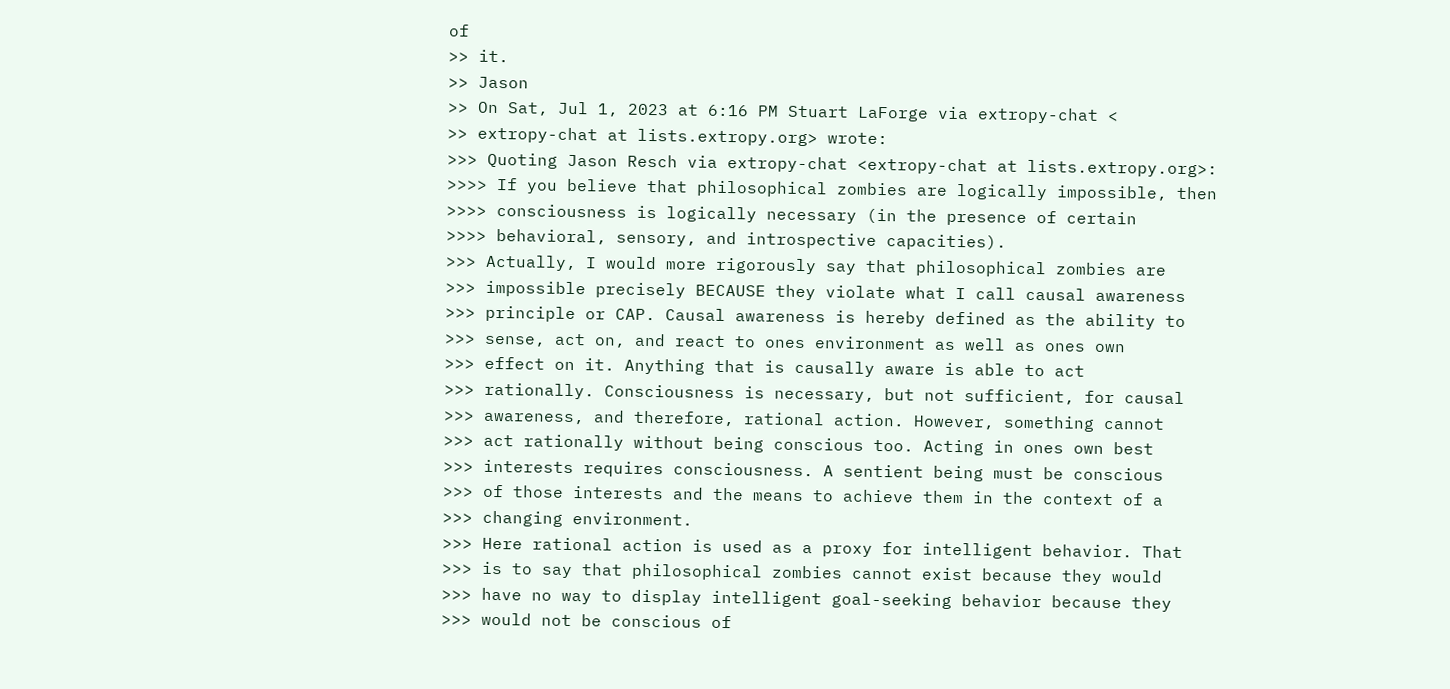of
>> it.
>> Jason
>> On Sat, Jul 1, 2023 at 6:16 PM Stuart LaForge via extropy-chat <
>> extropy-chat at lists.extropy.org> wrote:
>>> Quoting Jason Resch via extropy-chat <extropy-chat at lists.extropy.org>:
>>>> If you believe that philosophical zombies are logically impossible, then
>>>> consciousness is logically necessary (in the presence of certain
>>>> behavioral, sensory, and introspective capacities).
>>> Actually, I would more rigorously say that philosophical zombies are
>>> impossible precisely BECAUSE they violate what I call causal awareness
>>> principle or CAP. Causal awareness is hereby defined as the ability to
>>> sense, act on, and react to ones environment as well as ones own
>>> effect on it. Anything that is causally aware is able to act
>>> rationally. Consciousness is necessary, but not sufficient, for causal
>>> awareness, and therefore, rational action. However, something cannot
>>> act rationally without being conscious too. Acting in ones own best
>>> interests requires consciousness. A sentient being must be conscious
>>> of those interests and the means to achieve them in the context of a
>>> changing environment.
>>> Here rational action is used as a proxy for intelligent behavior. That
>>> is to say that philosophical zombies cannot exist because they would
>>> have no way to display intelligent goal-seeking behavior because they
>>> would not be conscious of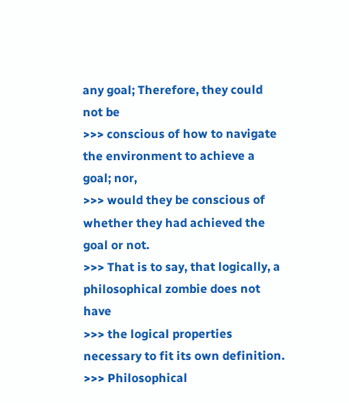any goal; Therefore, they could not be
>>> conscious of how to navigate the environment to achieve a goal; nor,
>>> would they be conscious of whether they had achieved the goal or not.
>>> That is to say, that logically, a philosophical zombie does not have
>>> the logical properties necessary to fit its own definition.
>>> Philosophical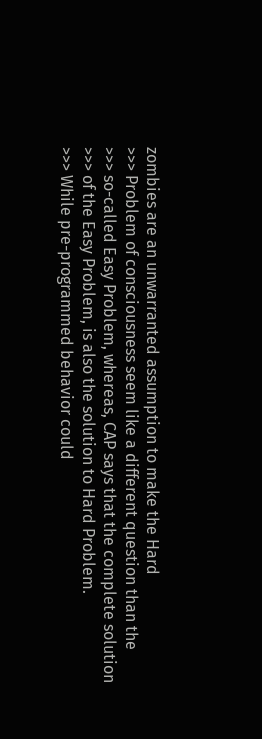zombies are an unwarranted assumption to make the Hard
>>> Problem of consciousness seem like a different question than the
>>> so-called Easy Problem, whereas, CAP says that the complete solution
>>> of the Easy Problem, is also the solution to Hard Problem.
>>> While pre-programmed behavior could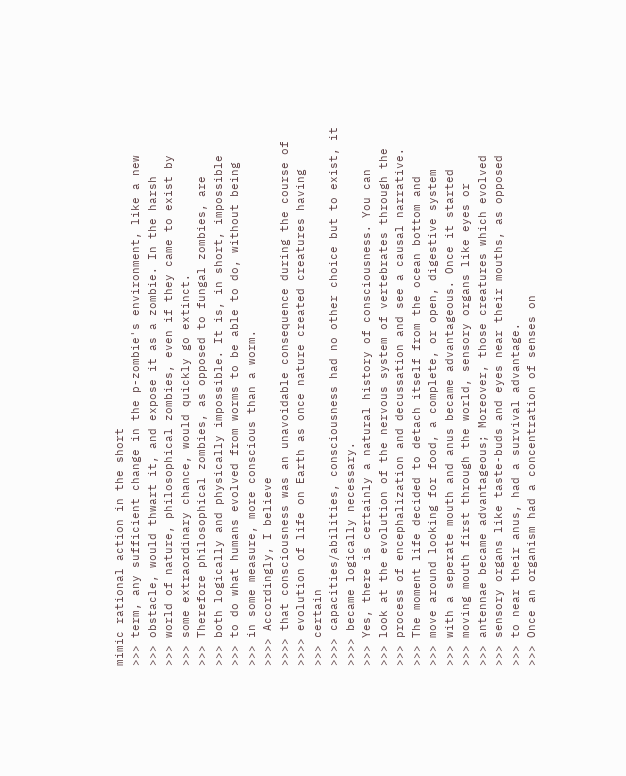mimic rational action in the short
>>> term, any sufficient change in the p-zombie's environment, like a new
>>> obstacle, would thwart it, and expose it as a zombie. In the harsh
>>> world of nature, philosophical zombies, even if they came to exist by
>>> some extraordinary chance, would quickly go extinct.
>>> Therefore philosophical zombies, as opposed to fungal zombies, are
>>> both logically and physically impossible. It is, in short, impossible
>>> to do what humans evolved from worms to be able to do, without being
>>> in some measure, more conscious than a worm.
>>>> Accordingly, I believe
>>>> that consciousness was an unavoidable consequence during the course of
>>>> evolution of life on Earth as once nature created creatures having
>>> certain
>>>> capacities/abilities, consciousness had no other choice but to exist, it
>>>> became logically necessary.
>>> Yes, there is certainly a natural history of consciousness. You can
>>> look at the evolution of the nervous system of vertebrates through the
>>> process of encephalization and decussation and see a causal narrative.
>>> The moment life decided to detach itself from the ocean bottom and
>>> move around looking for food, a complete, or open, digestive system
>>> with a seperate mouth and anus became advantageous. Once it started
>>> moving mouth first through the world, sensory organs like eyes or
>>> antennae became advantageous; Moreover, those creatures which evolved
>>> sensory organs like taste-buds and eyes near their mouths, as opposed
>>> to near their anus, had a survival advantage.
>>> Once an organism had a concentration of senses on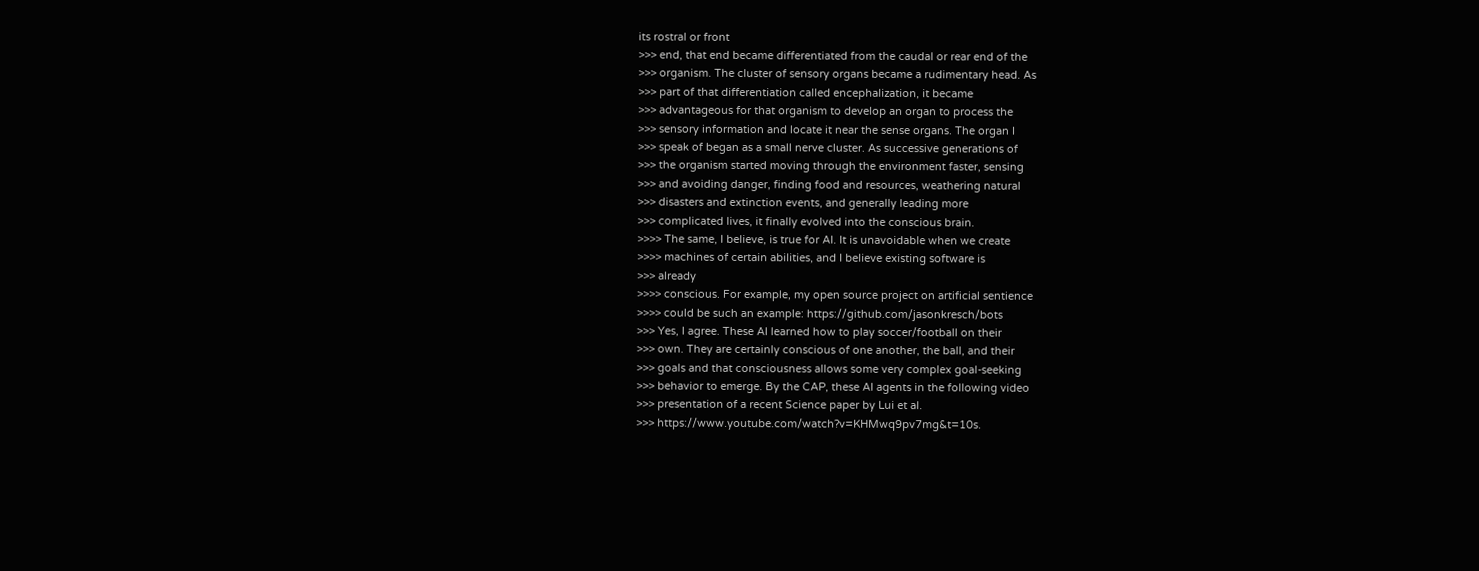its rostral or front
>>> end, that end became differentiated from the caudal or rear end of the
>>> organism. The cluster of sensory organs became a rudimentary head. As
>>> part of that differentiation called encephalization, it became
>>> advantageous for that organism to develop an organ to process the
>>> sensory information and locate it near the sense organs. The organ I
>>> speak of began as a small nerve cluster. As successive generations of
>>> the organism started moving through the environment faster, sensing
>>> and avoiding danger, finding food and resources, weathering natural
>>> disasters and extinction events, and generally leading more
>>> complicated lives, it finally evolved into the conscious brain.
>>>> The same, I believe, is true for AI. It is unavoidable when we create
>>>> machines of certain abilities, and I believe existing software is
>>> already
>>>> conscious. For example, my open source project on artificial sentience
>>>> could be such an example: https://github.com/jasonkresch/bots
>>> Yes, I agree. These AI learned how to play soccer/football on their
>>> own. They are certainly conscious of one another, the ball, and their
>>> goals and that consciousness allows some very complex goal-seeking
>>> behavior to emerge. By the CAP, these AI agents in the following video
>>> presentation of a recent Science paper by Lui et al.
>>> https://www.youtube.com/watch?v=KHMwq9pv7mg&t=10s.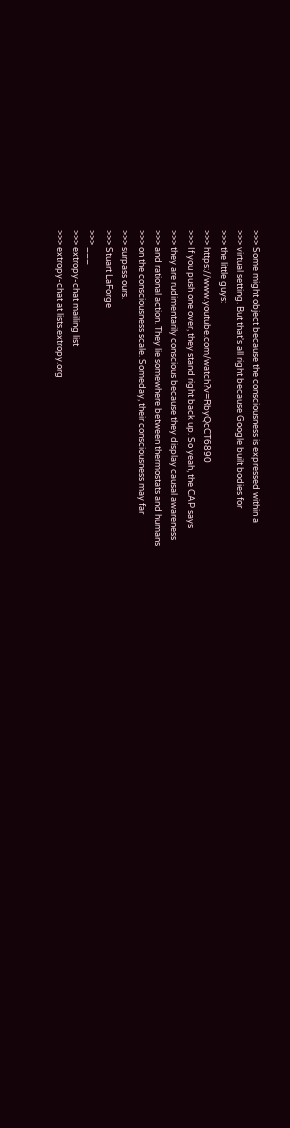>>> Some might object because the consciousness is expressed within a
>>> virtual setting. But that's all right because Google built bodies for
>>> the little guys:
>>> https://www.youtube.com/watch?v=RbyQcCT6890
>>> If you push one over, they stand right back up. So yeah, the CAP says
>>> they are rudimentarily conscious because they display causal awareness
>>> and rational action. They lie somewhere between thermostats and humans
>>> on the consciousness scale. Someday, their consciousness may far
>>> surpass ours.
>>> Stuart LaForge
>>> ___
>>> extropy-chat mailing list
>>> extropy-chat at lists.extropy.org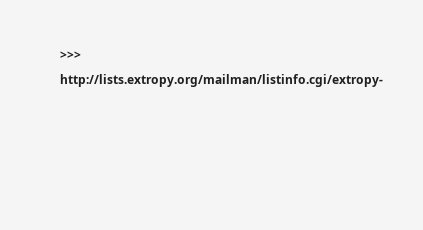>>> http://lists.extropy.org/mailman/listinfo.cgi/extropy-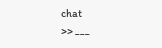chat
>> ___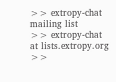>> extropy-chat mailing list
>> extropy-chat at lists.extropy.org
>>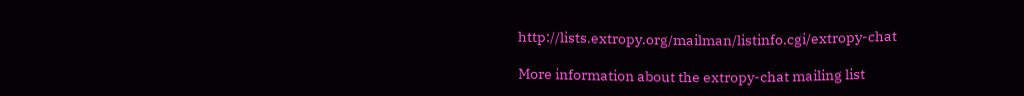http://lists.extropy.org/mailman/listinfo.cgi/extropy-chat

More information about the extropy-chat mailing list